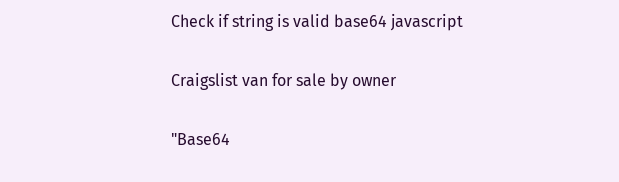Check if string is valid base64 javascript

Craigslist van for sale by owner

"Base64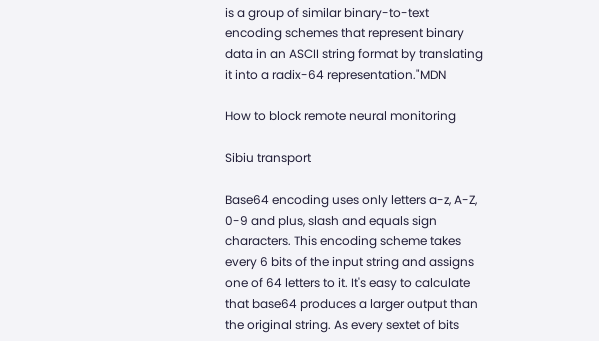is a group of similar binary-to-text encoding schemes that represent binary data in an ASCII string format by translating it into a radix-64 representation."MDN

How to block remote neural monitoring

Sibiu transport

Base64 encoding uses only letters a-z, A-Z, 0-9 and plus, slash and equals sign characters. This encoding scheme takes every 6 bits of the input string and assigns one of 64 letters to it. It's easy to calculate that base64 produces a larger output than the original string. As every sextet of bits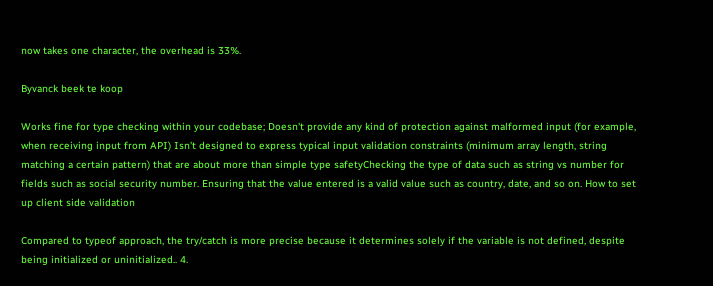now takes one character, the overhead is 33%.

Byvanck beek te koop

Works fine for type checking within your codebase; Doesn't provide any kind of protection against malformed input (for example, when receiving input from API) Isn't designed to express typical input validation constraints (minimum array length, string matching a certain pattern) that are about more than simple type safetyChecking the type of data such as string vs number for fields such as social security number. Ensuring that the value entered is a valid value such as country, date, and so on. How to set up client side validation

Compared to typeof approach, the try/catch is more precise because it determines solely if the variable is not defined, despite being initialized or uninitialized.. 4.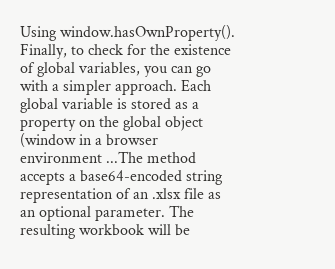Using window.hasOwnProperty(). Finally, to check for the existence of global variables, you can go with a simpler approach. Each global variable is stored as a property on the global object (window in a browser environment ...The method accepts a base64-encoded string representation of an .xlsx file as an optional parameter. The resulting workbook will be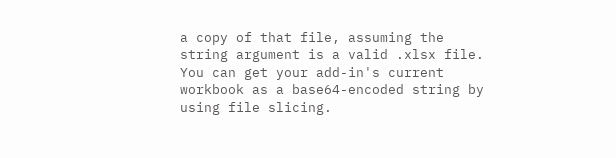a copy of that file, assuming the string argument is a valid .xlsx file. You can get your add-in's current workbook as a base64-encoded string by using file slicing.